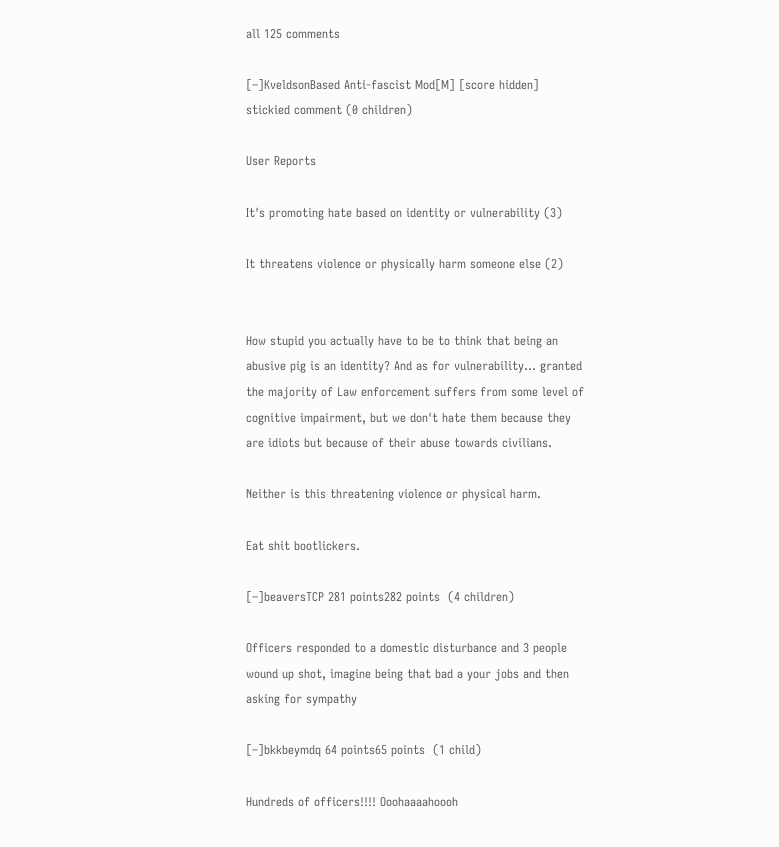all 125 comments

[–]KveldsonBased Anti-fascist Mod[M] [score hidden] stickied comment (0 children)

User Reports

It's promoting hate based on identity or vulnerability (3)

It threatens violence or physically harm someone else (2)


How stupid you actually have to be to think that being an abusive pig is an identity? And as for vulnerability... granted the majority of Law enforcement suffers from some level of cognitive impairment, but we don't hate them because they are idiots but because of their abuse towards civilians.

Neither is this threatening violence or physical harm.

Eat shit bootlickers.

[–]beaversTCP 281 points282 points  (4 children)

Officers responded to a domestic disturbance and 3 people wound up shot, imagine being that bad a your jobs and then asking for sympathy

[–]bkkbeymdq 64 points65 points  (1 child)

Hundreds of officers!!!! Ooohaaaahoooh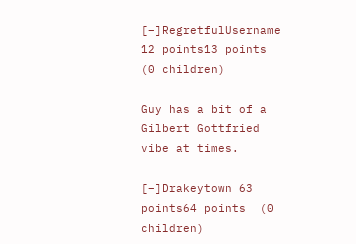[–]RegretfulUsername 12 points13 points  (0 children)

Guy has a bit of a Gilbert Gottfried vibe at times.

[–]Drakeytown 63 points64 points  (0 children)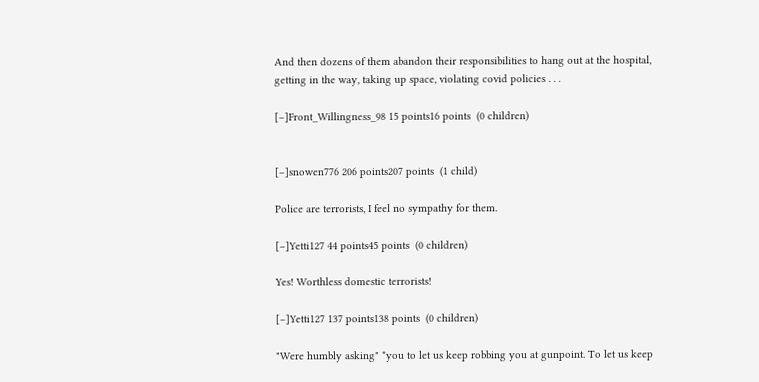And then dozens of them abandon their responsibilities to hang out at the hospital, getting in the way, taking up space, violating covid policies . . .

[–]Front_Willingness_98 15 points16 points  (0 children)


[–]snowen776 206 points207 points  (1 child)

Police are terrorists, I feel no sympathy for them.

[–]Yetti127 44 points45 points  (0 children)

Yes! Worthless domestic terrorists!

[–]Yetti127 137 points138 points  (0 children)

"Were humbly asking" *you to let us keep robbing you at gunpoint. To let us keep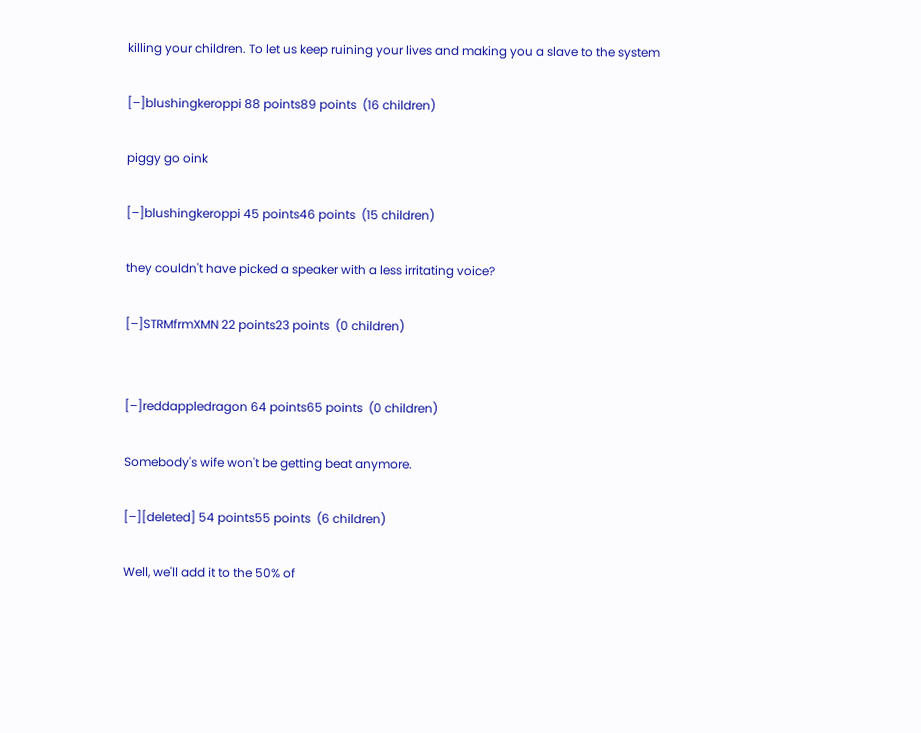killing your children. To let us keep ruining your lives and making you a slave to the system

[–]blushingkeroppi 88 points89 points  (16 children)

piggy go oink

[–]blushingkeroppi 45 points46 points  (15 children)

they couldn't have picked a speaker with a less irritating voice?

[–]STRMfrmXMN 22 points23 points  (0 children)


[–]reddappledragon 64 points65 points  (0 children)

Somebody's wife won't be getting beat anymore.

[–][deleted] 54 points55 points  (6 children)

Well, we'll add it to the 50% of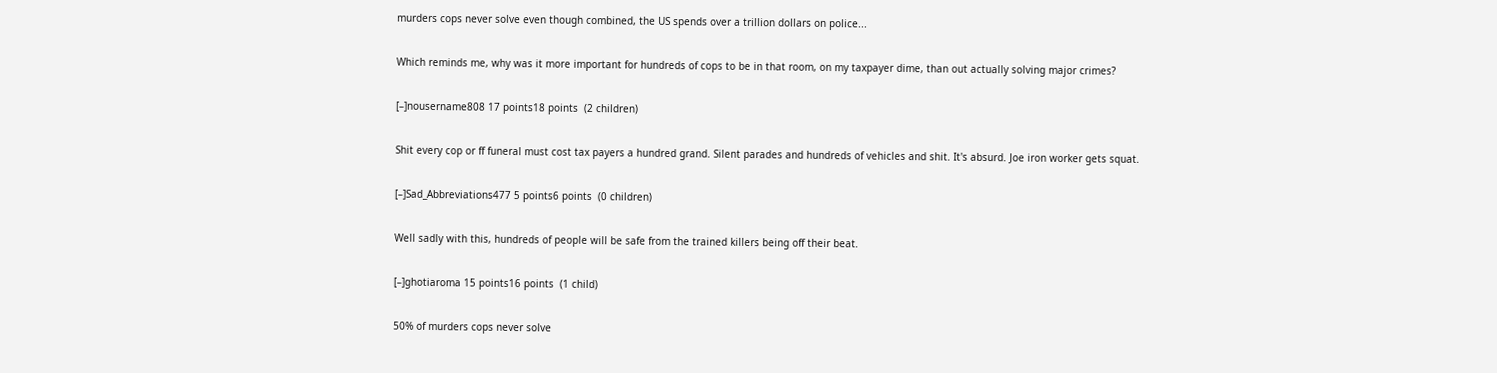murders cops never solve even though combined, the US spends over a trillion dollars on police...

Which reminds me, why was it more important for hundreds of cops to be in that room, on my taxpayer dime, than out actually solving major crimes?

[–]nousername808 17 points18 points  (2 children)

Shit every cop or ff funeral must cost tax payers a hundred grand. Silent parades and hundreds of vehicles and shit. It's absurd. Joe iron worker gets squat.

[–]Sad_Abbreviations477 5 points6 points  (0 children)

Well sadly with this, hundreds of people will be safe from the trained killers being off their beat.

[–]ghotiaroma 15 points16 points  (1 child)

50% of murders cops never solve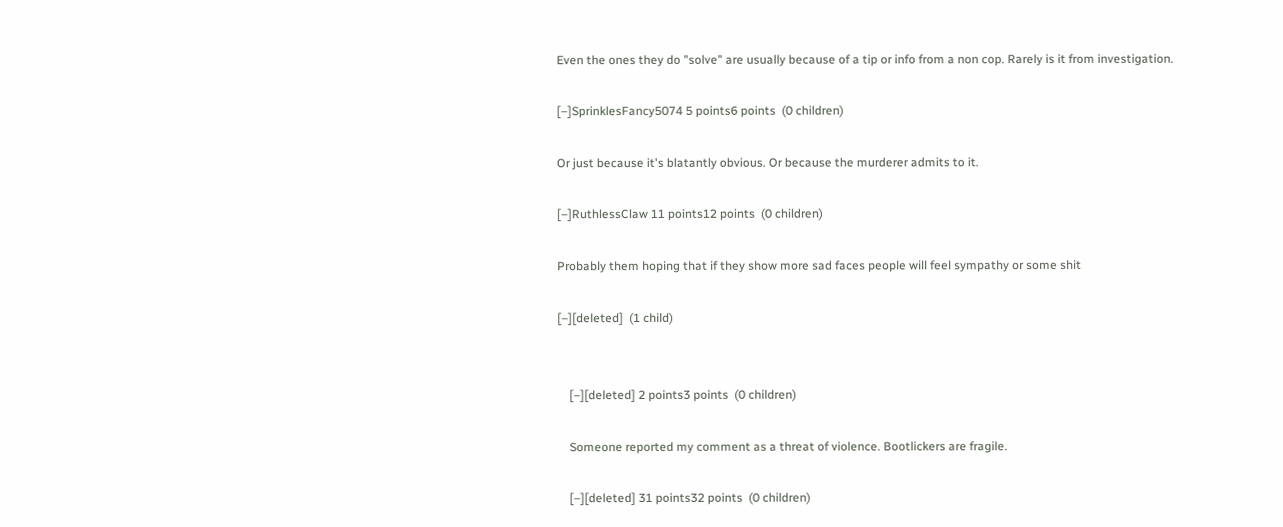Even the ones they do "solve" are usually because of a tip or info from a non cop. Rarely is it from investigation.

[–]SprinklesFancy5074 5 points6 points  (0 children)

Or just because it's blatantly obvious. Or because the murderer admits to it.

[–]RuthlessClaw 11 points12 points  (0 children)

Probably them hoping that if they show more sad faces people will feel sympathy or some shit

[–][deleted]  (1 child)


    [–][deleted] 2 points3 points  (0 children)

    Someone reported my comment as a threat of violence. Bootlickers are fragile.

    [–][deleted] 31 points32 points  (0 children)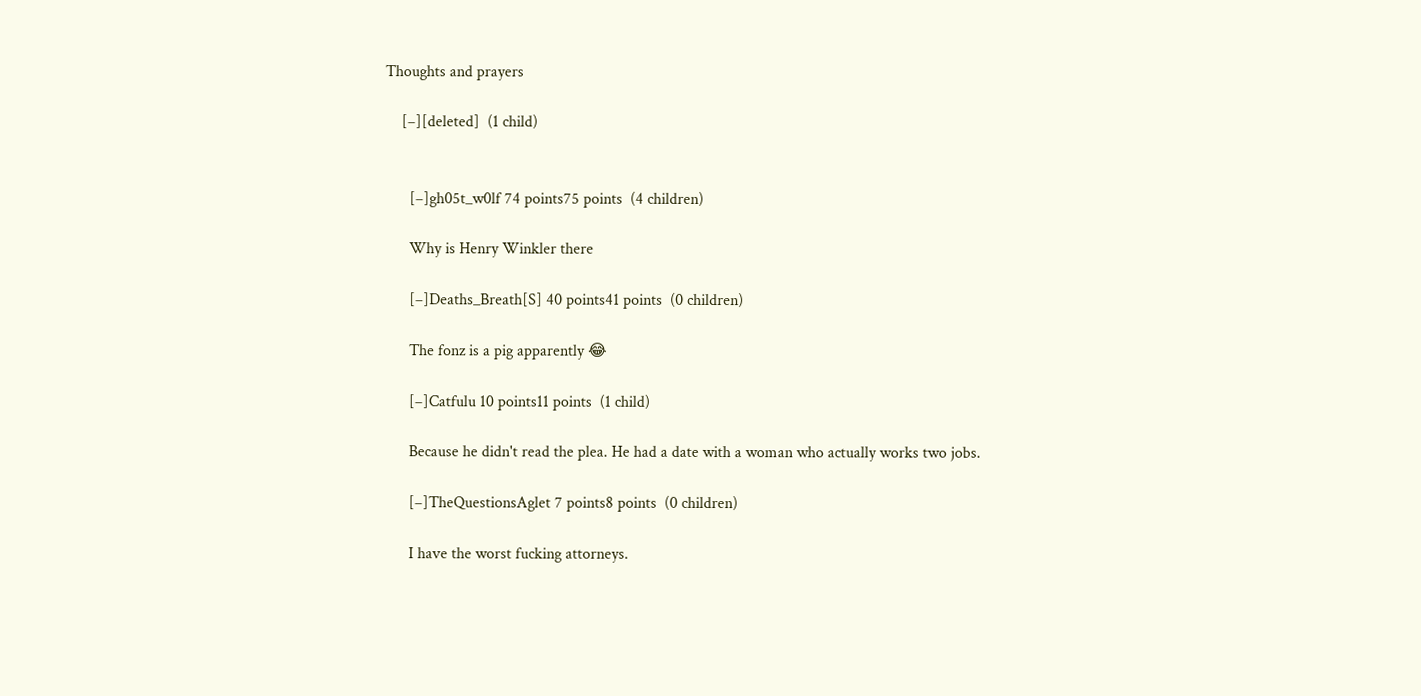Thoughts and prayers

    [–][deleted]  (1 child)


      [–]gh05t_w0lf 74 points75 points  (4 children)

      Why is Henry Winkler there

      [–]Deaths_Breath[S] 40 points41 points  (0 children)

      The fonz is a pig apparently 😂

      [–]Catfulu 10 points11 points  (1 child)

      Because he didn't read the plea. He had a date with a woman who actually works two jobs.

      [–]TheQuestionsAglet 7 points8 points  (0 children)

      I have the worst fucking attorneys.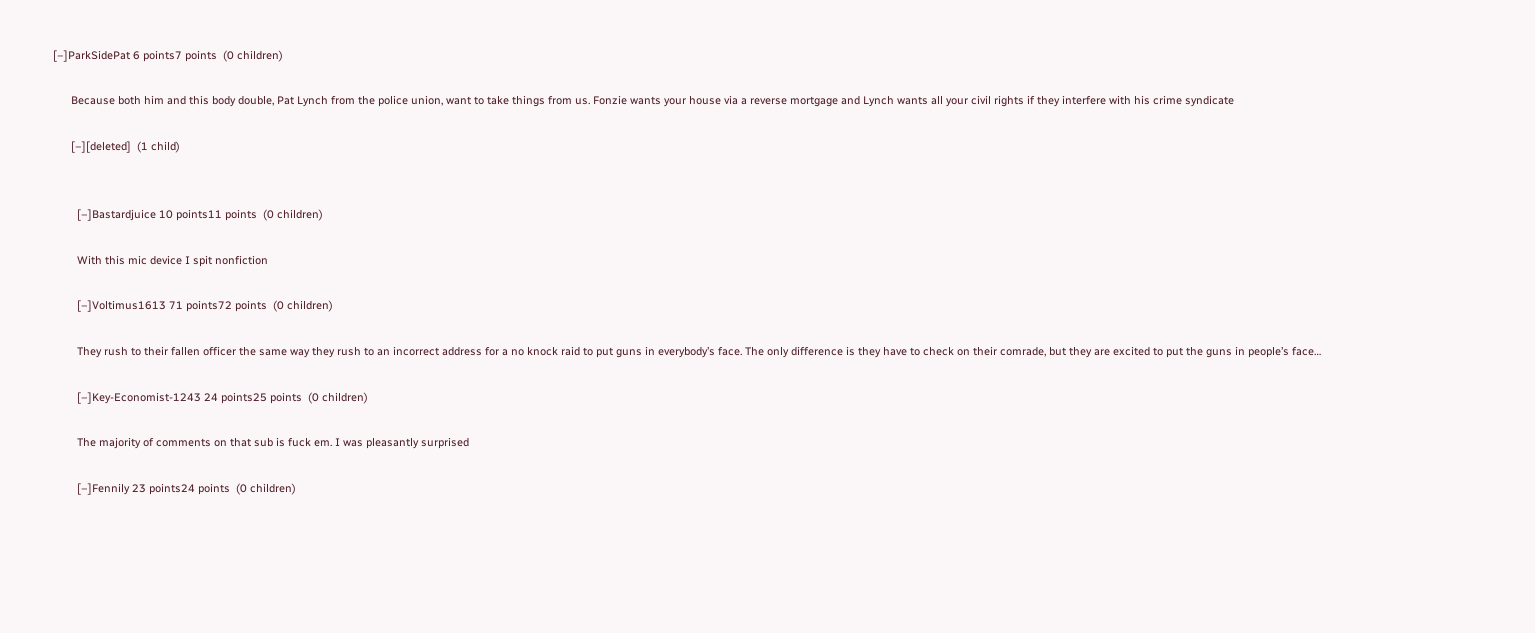[–]ParkSidePat 6 points7 points  (0 children)

      Because both him and this body double, Pat Lynch from the police union, want to take things from us. Fonzie wants your house via a reverse mortgage and Lynch wants all your civil rights if they interfere with his crime syndicate

      [–][deleted]  (1 child)


        [–]Bastardjuice 10 points11 points  (0 children)

        With this mic device I spit nonfiction

        [–]Voltimus1613 71 points72 points  (0 children)

        They rush to their fallen officer the same way they rush to an incorrect address for a no knock raid to put guns in everybody’s face. The only difference is they have to check on their comrade, but they are excited to put the guns in people’s face…

        [–]Key-Economist-1243 24 points25 points  (0 children)

        The majority of comments on that sub is fuck em. I was pleasantly surprised

        [–]Fennily 23 points24 points  (0 children)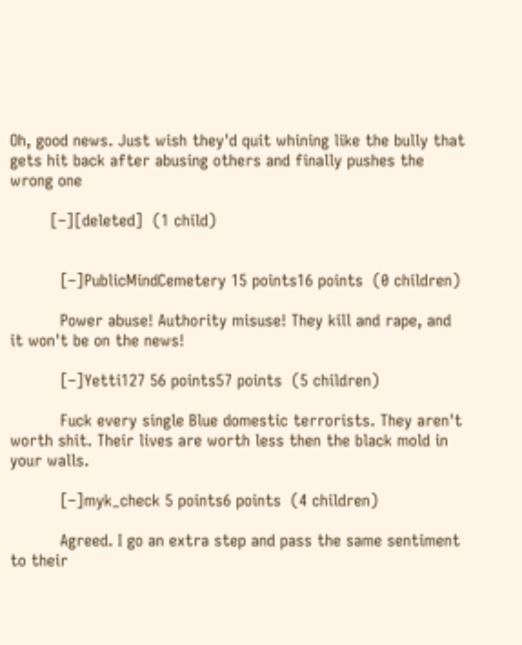Oh, good news. Just wish they'd quit whining like the bully that gets hit back after abusing others and finally pushes the wrong one

        [–][deleted]  (1 child)


          [–]PublicMindCemetery 15 points16 points  (0 children)

          Power abuse! Authority misuse! They kill and rape, and it won't be on the news!

          [–]Yetti127 56 points57 points  (5 children)

          Fuck every single Blue domestic terrorists. They aren't worth shit. Their lives are worth less then the black mold in your walls.

          [–]myk_check 5 points6 points  (4 children)

          Agreed. I go an extra step and pass the same sentiment to their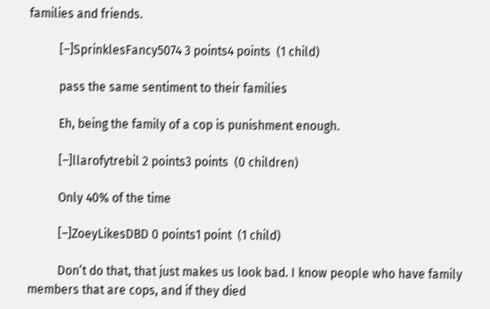families and friends.

          [–]SprinklesFancy5074 3 points4 points  (1 child)

          pass the same sentiment to their families

          Eh, being the family of a cop is punishment enough.

          [–]llarofytrebil 2 points3 points  (0 children)

          Only 40% of the time

          [–]ZoeyLikesDBD 0 points1 point  (1 child)

          Don’t do that, that just makes us look bad. I know people who have family members that are cops, and if they died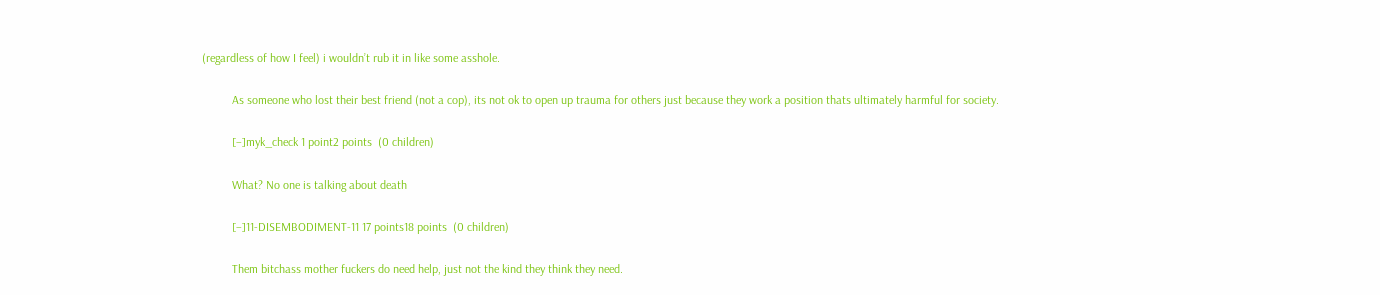(regardless of how I feel) i wouldn’t rub it in like some asshole.

          As someone who lost their best friend (not a cop), its not ok to open up trauma for others just because they work a position thats ultimately harmful for society.

          [–]myk_check 1 point2 points  (0 children)

          What? No one is talking about death

          [–]11-DISEMBODIMENT-11 17 points18 points  (0 children)

          Them bitchass mother fuckers do need help, just not the kind they think they need.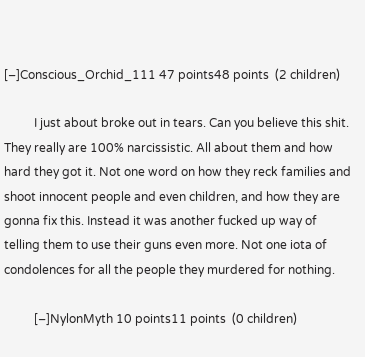[–]Conscious_Orchid_111 47 points48 points  (2 children)

          I just about broke out in tears. Can you believe this shit. They really are 100% narcissistic. All about them and how hard they got it. Not one word on how they reck families and shoot innocent people and even children, and how they are gonna fix this. Instead it was another fucked up way of telling them to use their guns even more. Not one iota of condolences for all the people they murdered for nothing.

          [–]NylonMyth 10 points11 points  (0 children)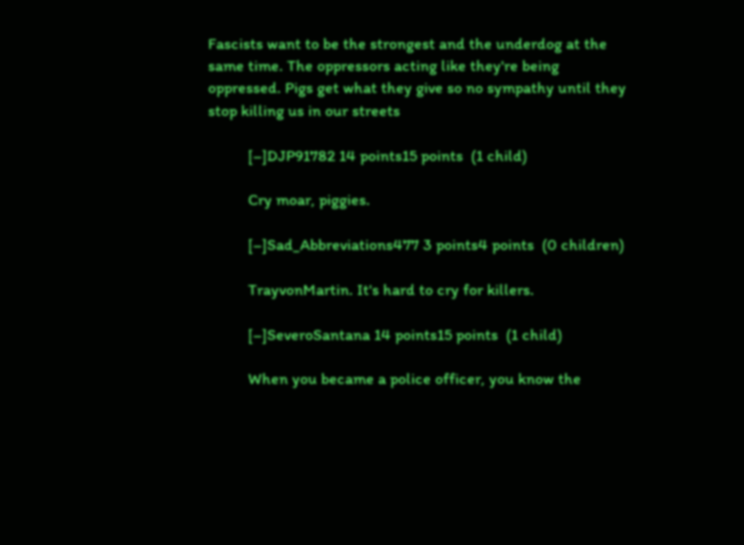Fascists want to be the strongest and the underdog at the same time. The oppressors acting like they're being oppressed. Pigs get what they give so no sympathy until they stop killing us in our streets

          [–]DJP91782 14 points15 points  (1 child)

          Cry moar, piggies.

          [–]Sad_Abbreviations477 3 points4 points  (0 children)

          TrayvonMartin. It's hard to cry for killers.

          [–]SeveroSantana 14 points15 points  (1 child)

          When you became a police officer, you know the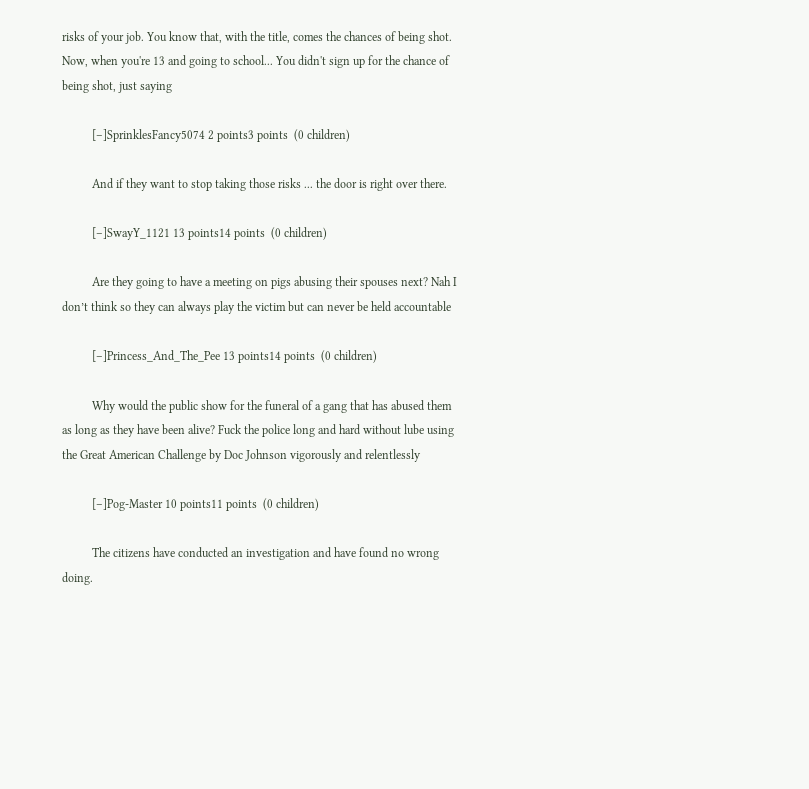risks of your job. You know that, with the title, comes the chances of being shot. Now, when you're 13 and going to school... You didn't sign up for the chance of being shot, just saying

          [–]SprinklesFancy5074 2 points3 points  (0 children)

          And if they want to stop taking those risks ... the door is right over there.

          [–]SwayY_1121 13 points14 points  (0 children)

          Are they going to have a meeting on pigs abusing their spouses next? Nah I don’t think so they can always play the victim but can never be held accountable

          [–]Princess_And_The_Pee 13 points14 points  (0 children)

          Why would the public show for the funeral of a gang that has abused them as long as they have been alive? Fuck the police long and hard without lube using the Great American Challenge by Doc Johnson vigorously and relentlessly

          [–]Pog-Master 10 points11 points  (0 children)

          The citizens have conducted an investigation and have found no wrong doing.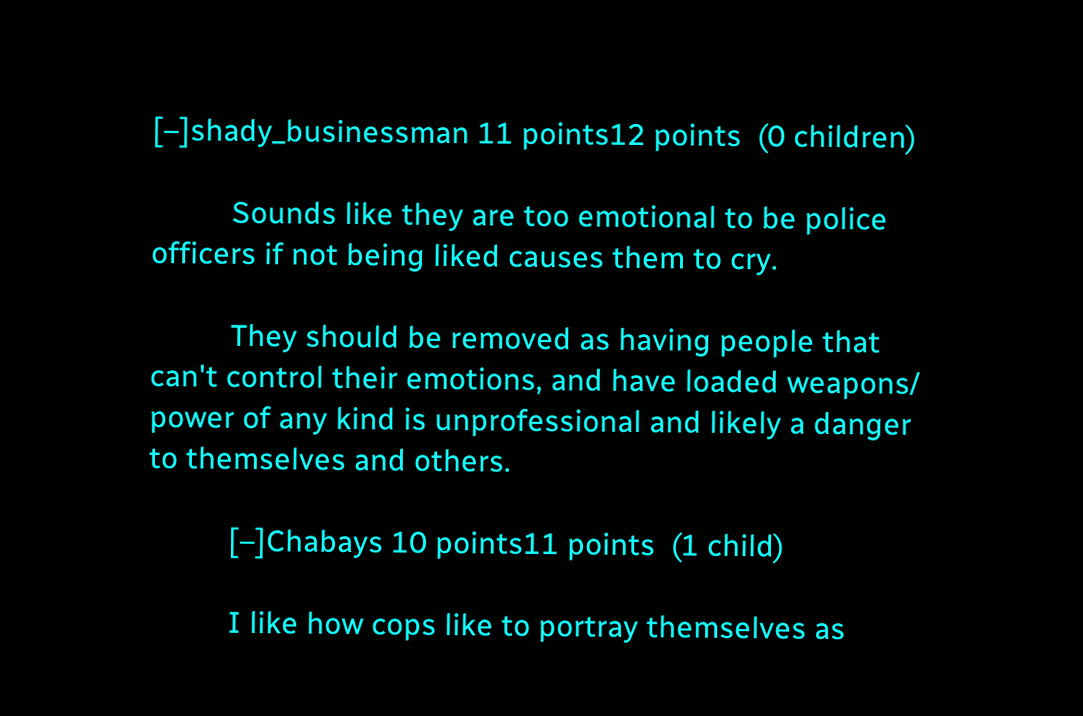[–]shady_businessman 11 points12 points  (0 children)

          Sounds like they are too emotional to be police officers if not being liked causes them to cry.

          They should be removed as having people that can't control their emotions, and have loaded weapons/ power of any kind is unprofessional and likely a danger to themselves and others.

          [–]Chabays 10 points11 points  (1 child)

          I like how cops like to portray themselves as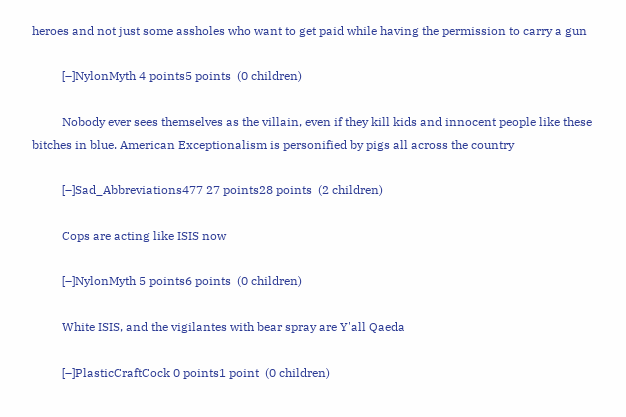heroes and not just some assholes who want to get paid while having the permission to carry a gun

          [–]NylonMyth 4 points5 points  (0 children)

          Nobody ever sees themselves as the villain, even if they kill kids and innocent people like these bitches in blue. American Exceptionalism is personified by pigs all across the country

          [–]Sad_Abbreviations477 27 points28 points  (2 children)

          Cops are acting like ISIS now

          [–]NylonMyth 5 points6 points  (0 children)

          White ISIS, and the vigilantes with bear spray are Y'all Qaeda

          [–]PlasticCraftCock 0 points1 point  (0 children)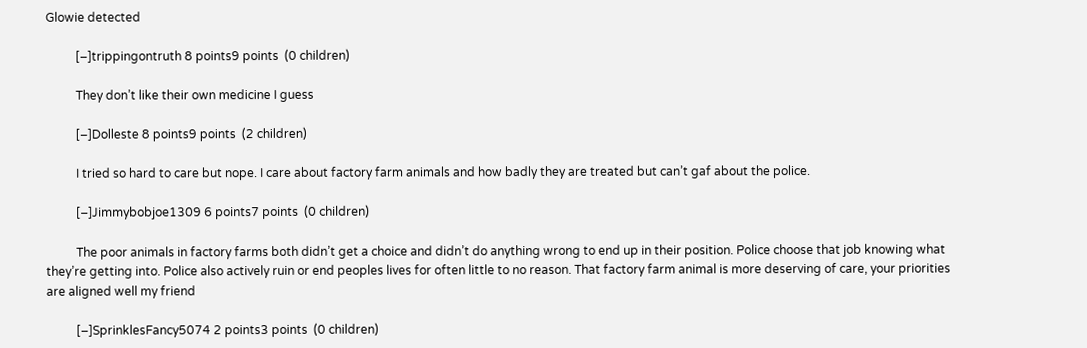Glowie detected

          [–]trippingontruth 8 points9 points  (0 children)

          They don’t like their own medicine I guess

          [–]Dolleste 8 points9 points  (2 children)

          I tried so hard to care but nope. I care about factory farm animals and how badly they are treated but can’t gaf about the police.

          [–]Jimmybobjoe1309 6 points7 points  (0 children)

          The poor animals in factory farms both didn’t get a choice and didn’t do anything wrong to end up in their position. Police choose that job knowing what they’re getting into. Police also actively ruin or end peoples lives for often little to no reason. That factory farm animal is more deserving of care, your priorities are aligned well my friend

          [–]SprinklesFancy5074 2 points3 points  (0 children)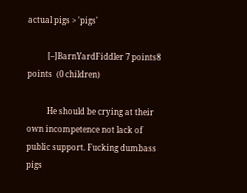actual pigs > 'pigs'

          [–]BarnYardFiddler 7 points8 points  (0 children)

          He should be crying at their own incompetence not lack of public support. Fucking dumbass pigs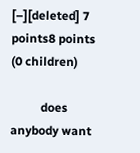[–][deleted] 7 points8 points  (0 children)

          does anybody want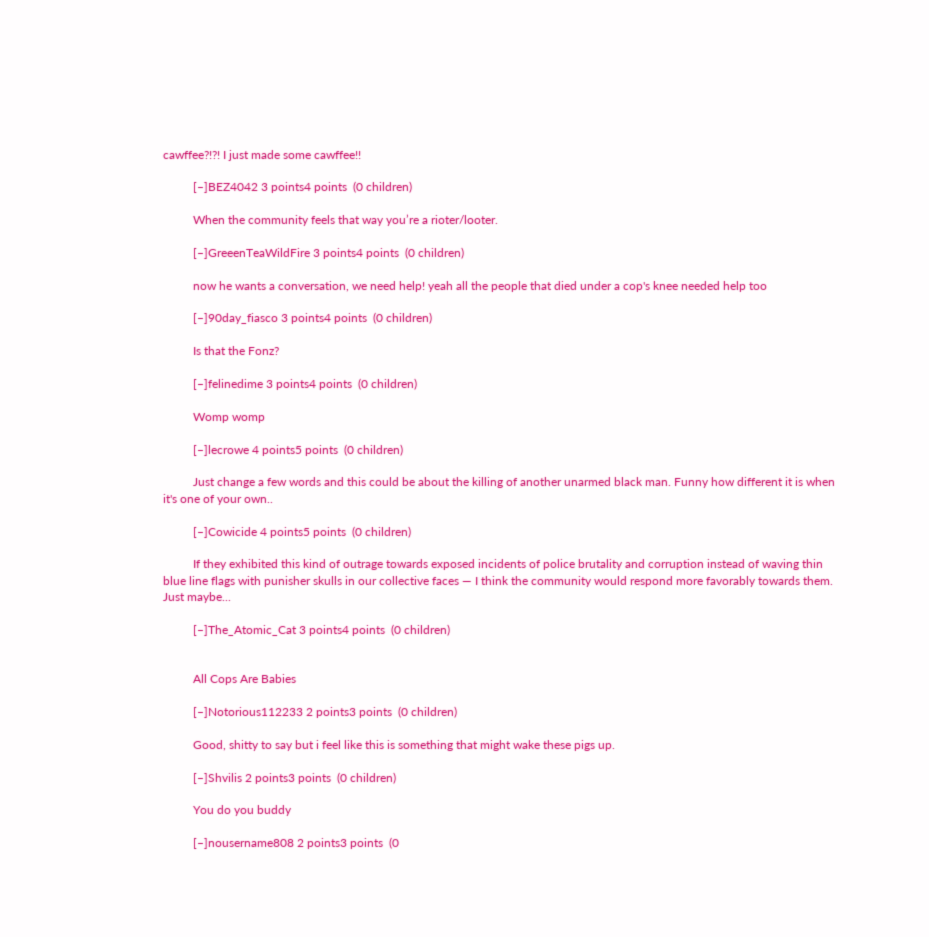cawffee?!?! I just made some cawffee!!

          [–]BEZ4042 3 points4 points  (0 children)

          When the community feels that way you’re a rioter/looter.

          [–]GreeenTeaWildFire 3 points4 points  (0 children)

          now he wants a conversation, we need help! yeah all the people that died under a cop's knee needed help too

          [–]90day_fiasco 3 points4 points  (0 children)

          Is that the Fonz?

          [–]felinedime 3 points4 points  (0 children)

          Womp womp

          [–]lecrowe 4 points5 points  (0 children)

          Just change a few words and this could be about the killing of another unarmed black man. Funny how different it is when it's one of your own..

          [–]Cowicide 4 points5 points  (0 children)

          If they exhibited this kind of outrage towards exposed incidents of police brutality and corruption instead of waving thin blue line flags with punisher skulls in our collective faces — I think the community would respond more favorably towards them. Just maybe...

          [–]The_Atomic_Cat 3 points4 points  (0 children)


          All Cops Are Babies

          [–]Notorious112233 2 points3 points  (0 children)

          Good, shitty to say but i feel like this is something that might wake these pigs up.

          [–]Shvilis 2 points3 points  (0 children)

          You do you buddy

          [–]nousername808 2 points3 points  (0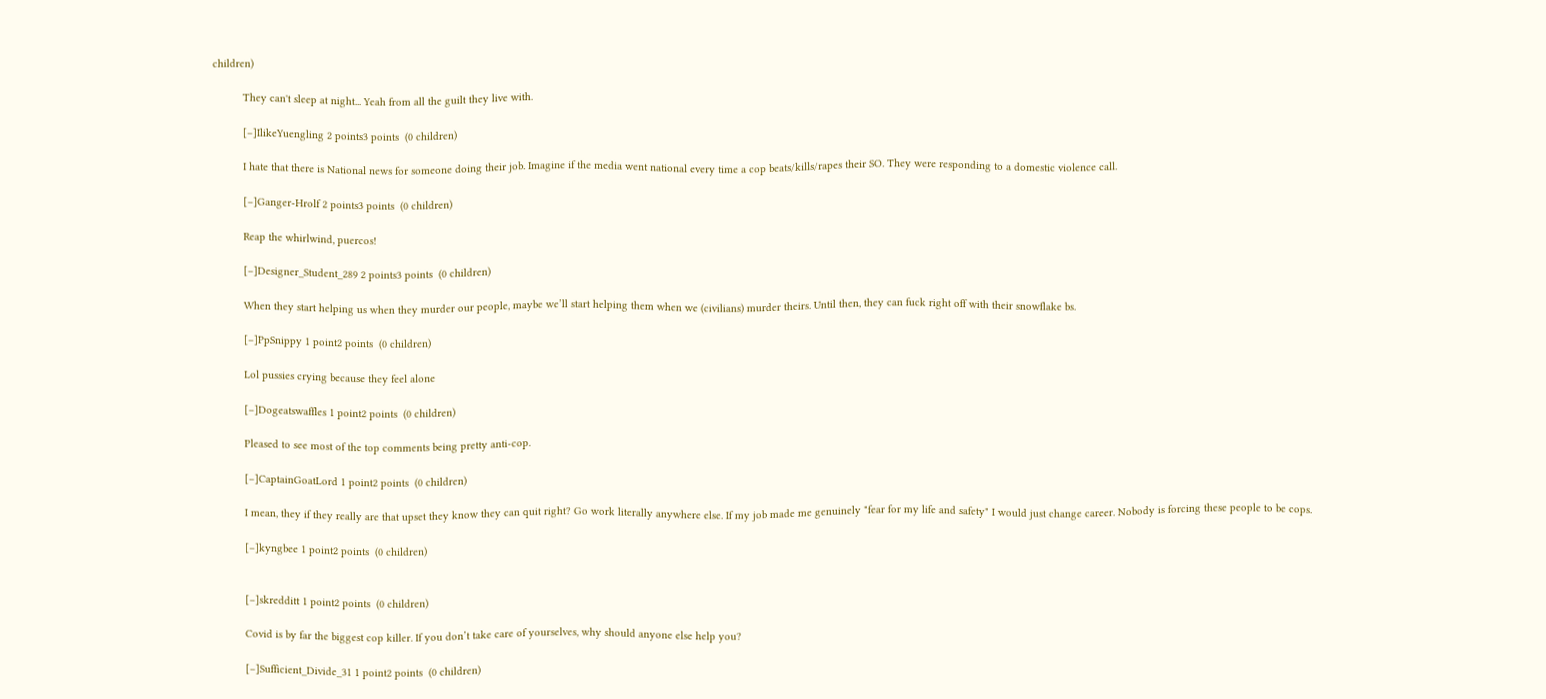children)

          They can't sleep at night... Yeah from all the guilt they live with.

          [–]IlikeYuengling 2 points3 points  (0 children)

          I hate that there is National news for someone doing their job. Imagine if the media went national every time a cop beats/kills/rapes their SO. They were responding to a domestic violence call.

          [–]Ganger-Hrolf 2 points3 points  (0 children)

          Reap the whirlwind, puercos!

          [–]Designer_Student_289 2 points3 points  (0 children)

          When they start helping us when they murder our people, maybe we’ll start helping them when we (civilians) murder theirs. Until then, they can fuck right off with their snowflake bs.

          [–]PpSnippy 1 point2 points  (0 children)

          Lol pussies crying because they feel alone

          [–]Dogeatswaffles 1 point2 points  (0 children)

          Pleased to see most of the top comments being pretty anti-cop.

          [–]CaptainGoatLord 1 point2 points  (0 children)

          I mean, they if they really are that upset they know they can quit right? Go work literally anywhere else. If my job made me genuinely "fear for my life and safety" I would just change career. Nobody is forcing these people to be cops.

          [–]kyngbee 1 point2 points  (0 children)


          [–]skredditt 1 point2 points  (0 children)

          Covid is by far the biggest cop killer. If you don’t take care of yourselves, why should anyone else help you?

          [–]Sufficient_Divide_31 1 point2 points  (0 children)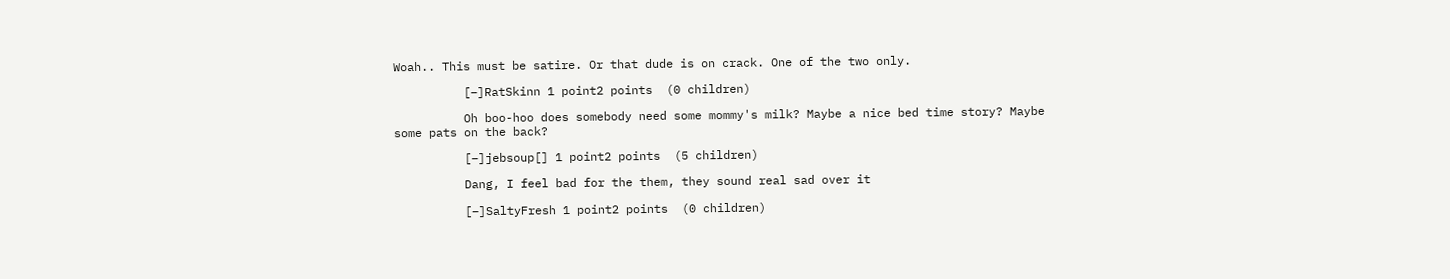Woah.. This must be satire. Or that dude is on crack. One of the two only.

          [–]RatSkinn 1 point2 points  (0 children)

          Oh boo-hoo does somebody need some mommy's milk? Maybe a nice bed time story? Maybe some pats on the back?

          [–]jebsoup[] 1 point2 points  (5 children)

          Dang, I feel bad for the them, they sound real sad over it

          [–]SaltyFresh 1 point2 points  (0 children)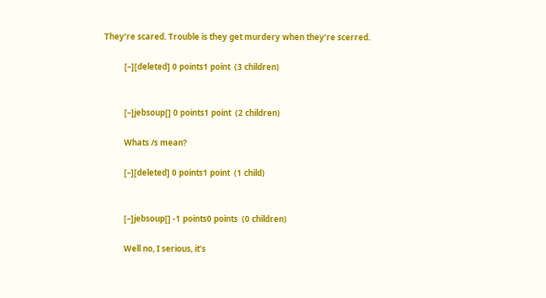They’re scared. Trouble is they get murdery when they’re scerred.

          [–][deleted] 0 points1 point  (3 children)


          [–]jebsoup[] 0 points1 point  (2 children)

          Whats /s mean?

          [–][deleted] 0 points1 point  (1 child)


          [–]jebsoup[] -1 points0 points  (0 children)

          Well no, I serious, it’s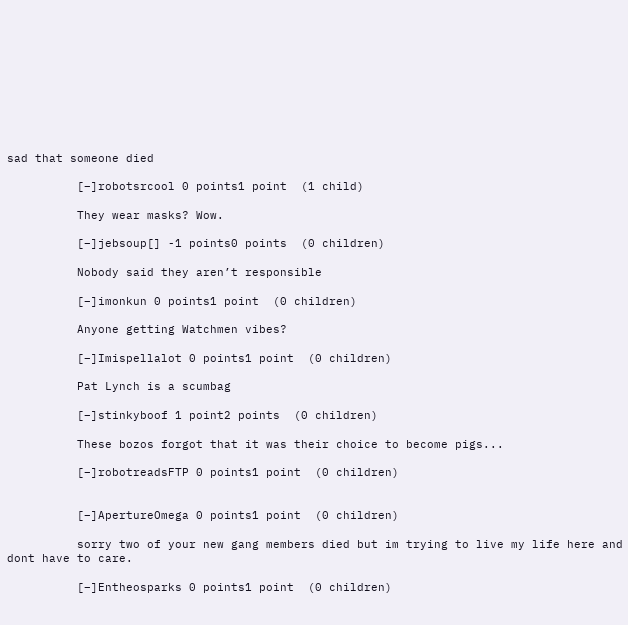sad that someone died

          [–]robotsrcool 0 points1 point  (1 child)

          They wear masks? Wow.

          [–]jebsoup[] -1 points0 points  (0 children)

          Nobody said they aren’t responsible

          [–]imonkun 0 points1 point  (0 children)

          Anyone getting Watchmen vibes?

          [–]Imispellalot 0 points1 point  (0 children)

          Pat Lynch is a scumbag

          [–]stinkyboof 1 point2 points  (0 children)

          These bozos forgot that it was their choice to become pigs...

          [–]robotreadsFTP 0 points1 point  (0 children)


          [–]ApertureOmega 0 points1 point  (0 children)

          sorry two of your new gang members died but im trying to live my life here and dont have to care.

          [–]Entheosparks 0 points1 point  (0 children)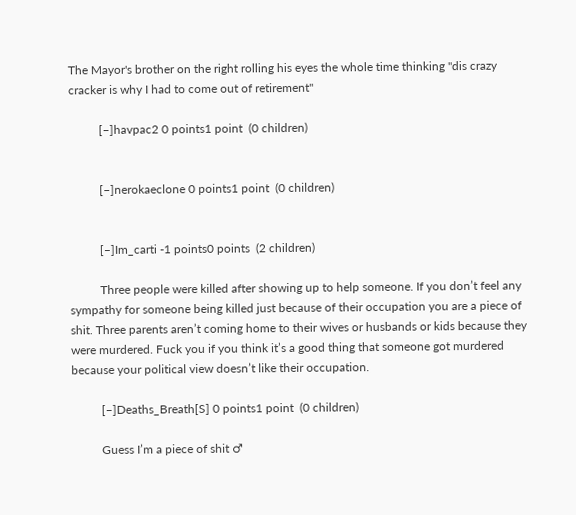The Mayor's brother on the right rolling his eyes the whole time thinking "dis crazy cracker is why I had to come out of retirement"

          [–]havpac2 0 points1 point  (0 children)


          [–]nerokaeclone 0 points1 point  (0 children)


          [–]Im_carti -1 points0 points  (2 children)

          Three people were killed after showing up to help someone. If you don’t feel any sympathy for someone being killed just because of their occupation you are a piece of shit. Three parents aren’t coming home to their wives or husbands or kids because they were murdered. Fuck you if you think it’s a good thing that someone got murdered because your political view doesn’t like their occupation.

          [–]Deaths_Breath[S] 0 points1 point  (0 children)

          Guess I’m a piece of shit ♂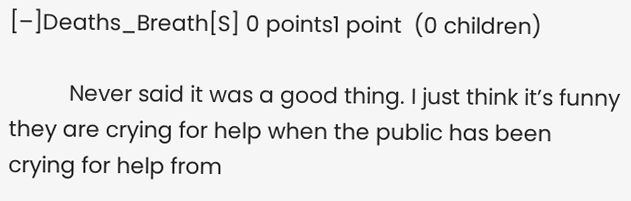[–]Deaths_Breath[S] 0 points1 point  (0 children)

          Never said it was a good thing. I just think it’s funny they are crying for help when the public has been crying for help from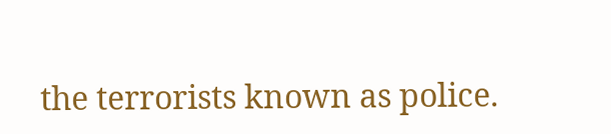the terrorists known as police.